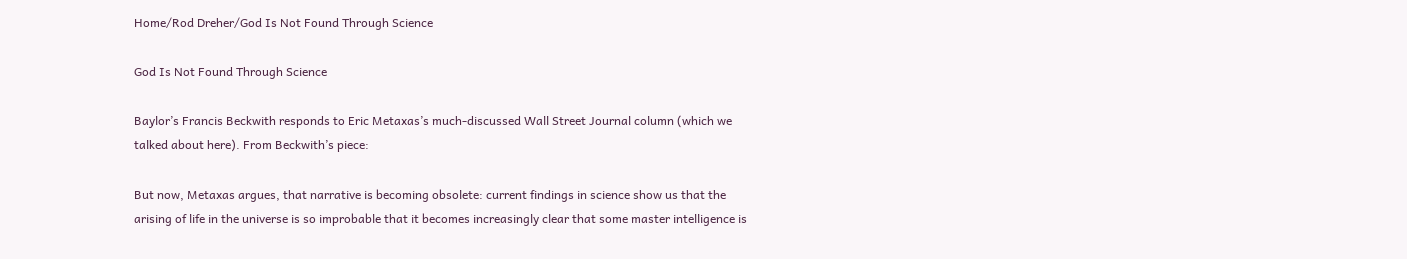Home/Rod Dreher/God Is Not Found Through Science

God Is Not Found Through Science

Baylor’s Francis Beckwith responds to Eric Metaxas’s much-discussed Wall Street Journal column (which we talked about here). From Beckwith’s piece:

But now, Metaxas argues, that narrative is becoming obsolete: current findings in science show us that the arising of life in the universe is so improbable that it becomes increasingly clear that some master intelligence is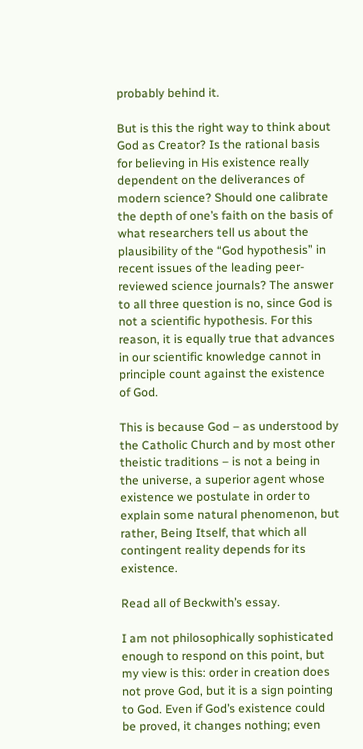probably behind it.

But is this the right way to think about God as Creator? Is the rational basis for believing in His existence really dependent on the deliverances of modern science? Should one calibrate the depth of one’s faith on the basis of what researchers tell us about the plausibility of the “God hypothesis” in recent issues of the leading peer-reviewed science journals? The answer to all three question is no, since God is not a scientific hypothesis. For this reason, it is equally true that advances in our scientific knowledge cannot in principle count against the existence of God.

This is because God – as understood by the Catholic Church and by most other theistic traditions – is not a being in the universe, a superior agent whose existence we postulate in order to explain some natural phenomenon, but rather, Being Itself, that which all contingent reality depends for its existence.

Read all of Beckwith’s essay.

I am not philosophically sophisticated enough to respond on this point, but my view is this: order in creation does not prove God, but it is a sign pointing to God. Even if God’s existence could be proved, it changes nothing; even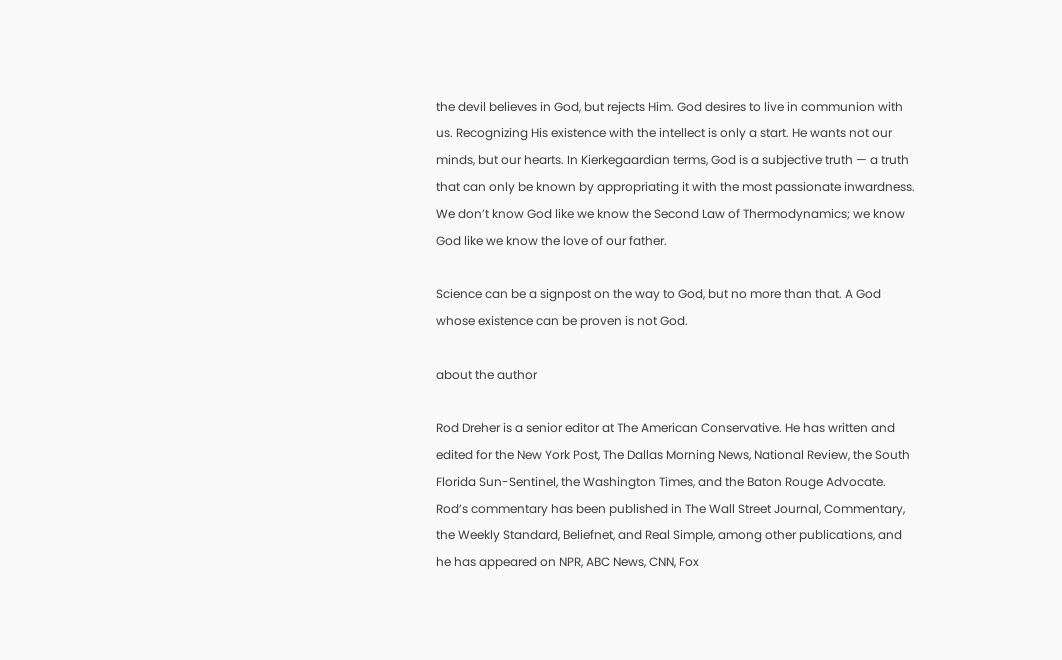the devil believes in God, but rejects Him. God desires to live in communion with us. Recognizing His existence with the intellect is only a start. He wants not our minds, but our hearts. In Kierkegaardian terms, God is a subjective truth — a truth that can only be known by appropriating it with the most passionate inwardness. We don’t know God like we know the Second Law of Thermodynamics; we know God like we know the love of our father.

Science can be a signpost on the way to God, but no more than that. A God whose existence can be proven is not God.

about the author

Rod Dreher is a senior editor at The American Conservative. He has written and edited for the New York Post, The Dallas Morning News, National Review, the South Florida Sun-Sentinel, the Washington Times, and the Baton Rouge Advocate. Rod’s commentary has been published in The Wall Street Journal, Commentary, the Weekly Standard, Beliefnet, and Real Simple, among other publications, and he has appeared on NPR, ABC News, CNN, Fox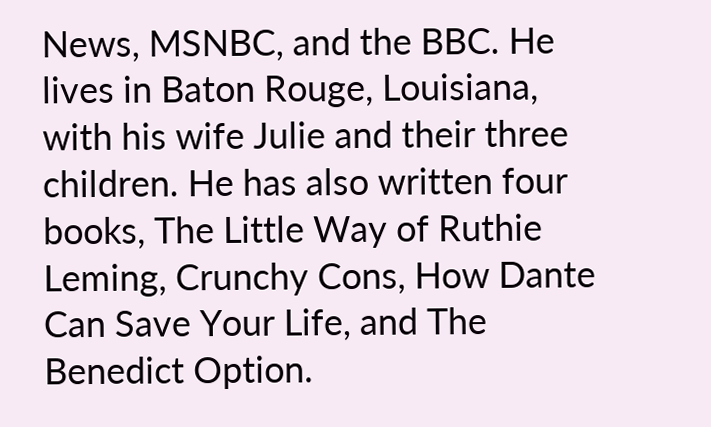News, MSNBC, and the BBC. He lives in Baton Rouge, Louisiana, with his wife Julie and their three children. He has also written four books, The Little Way of Ruthie Leming, Crunchy Cons, How Dante Can Save Your Life, and The Benedict Option.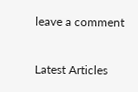leave a comment

Latest Articles